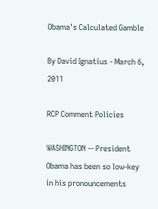Obama's Calculated Gamble

By David Ignatius - March 6, 2011

RCP Comment Policies

WASHINGTON -- President Obama has been so low-key in his pronouncements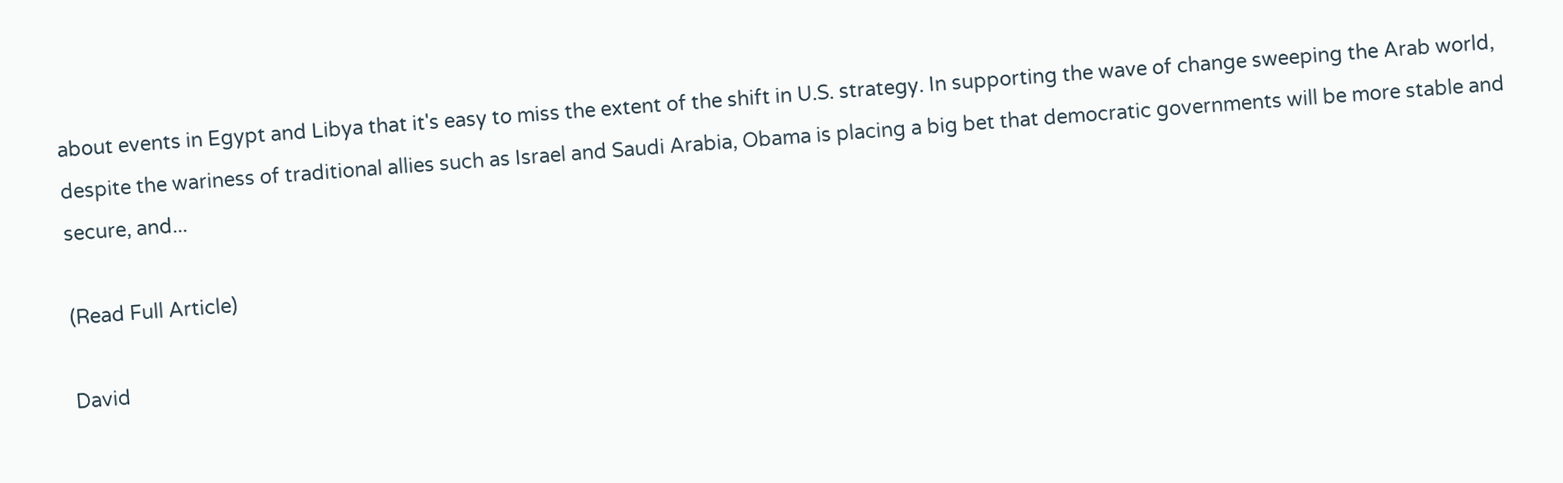about events in Egypt and Libya that it's easy to miss the extent of the shift in U.S. strategy. In supporting the wave of change sweeping the Arab world, despite the wariness of traditional allies such as Israel and Saudi Arabia, Obama is placing a big bet that democratic governments will be more stable and secure, and...

(Read Full Article)

David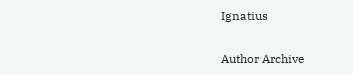Ignatius

Author Archive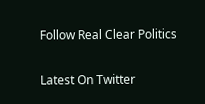Follow Real Clear Politics

Latest On Twitter